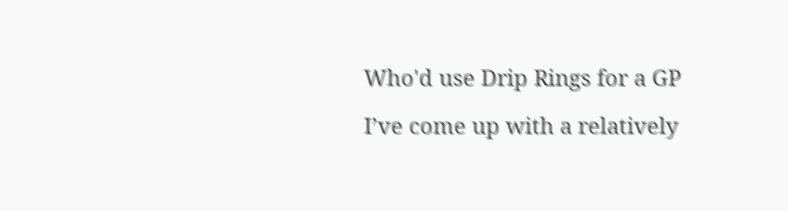Who'd use Drip Rings for a GP

I’ve come up with a relatively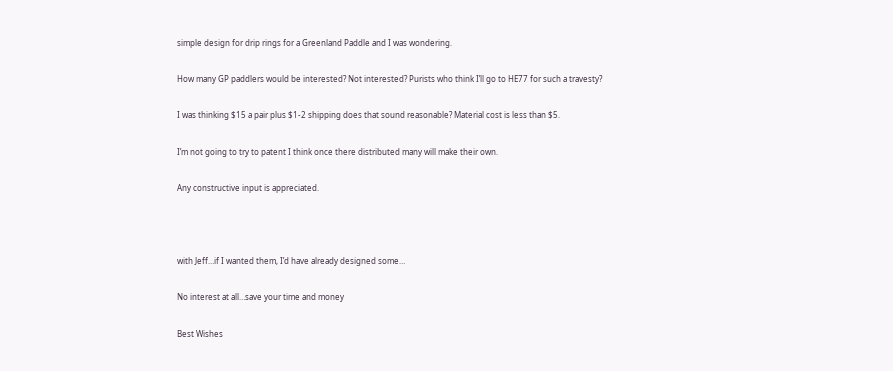simple design for drip rings for a Greenland Paddle and I was wondering.

How many GP paddlers would be interested? Not interested? Purists who think I’ll go to HE77 for such a travesty?

I was thinking $15 a pair plus $1-2 shipping does that sound reasonable? Material cost is less than $5.

I’m not going to try to patent I think once there distributed many will make their own.

Any constructive input is appreciated.



with Jeff…if I wanted them, I’d have already designed some…

No interest at all…save your time and money

Best Wishes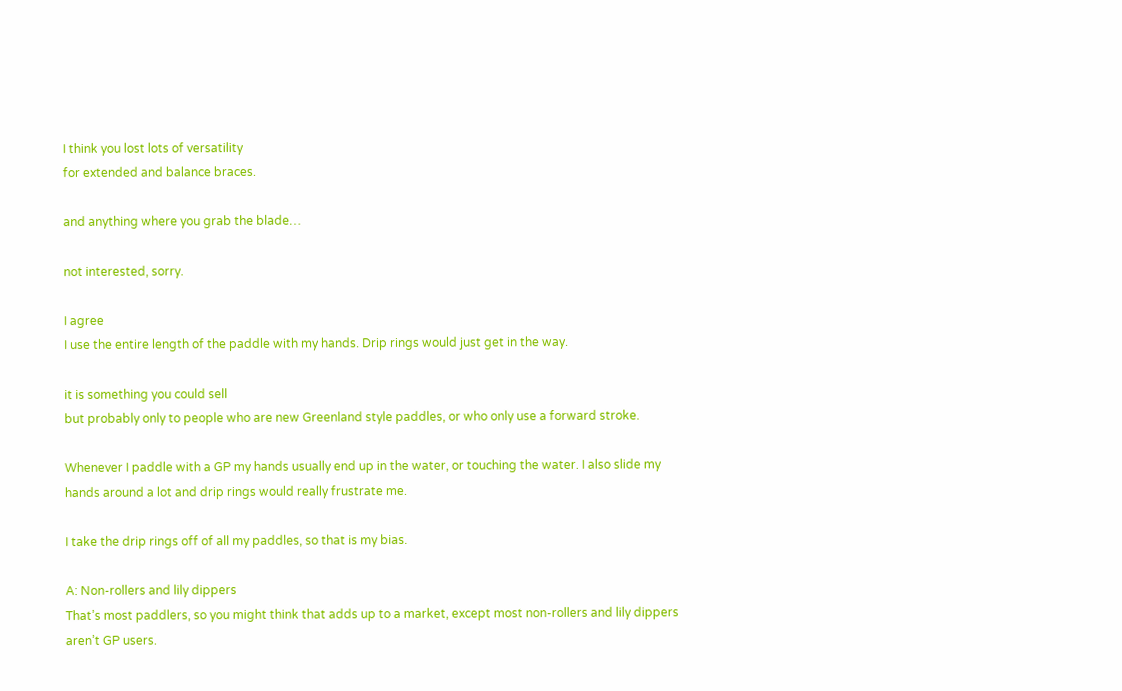I think you lost lots of versatility
for extended and balance braces.

and anything where you grab the blade…

not interested, sorry.

I agree
I use the entire length of the paddle with my hands. Drip rings would just get in the way.

it is something you could sell
but probably only to people who are new Greenland style paddles, or who only use a forward stroke.

Whenever I paddle with a GP my hands usually end up in the water, or touching the water. I also slide my hands around a lot and drip rings would really frustrate me.

I take the drip rings off of all my paddles, so that is my bias.

A: Non-rollers and lily dippers
That’s most paddlers, so you might think that adds up to a market, except most non-rollers and lily dippers aren’t GP users.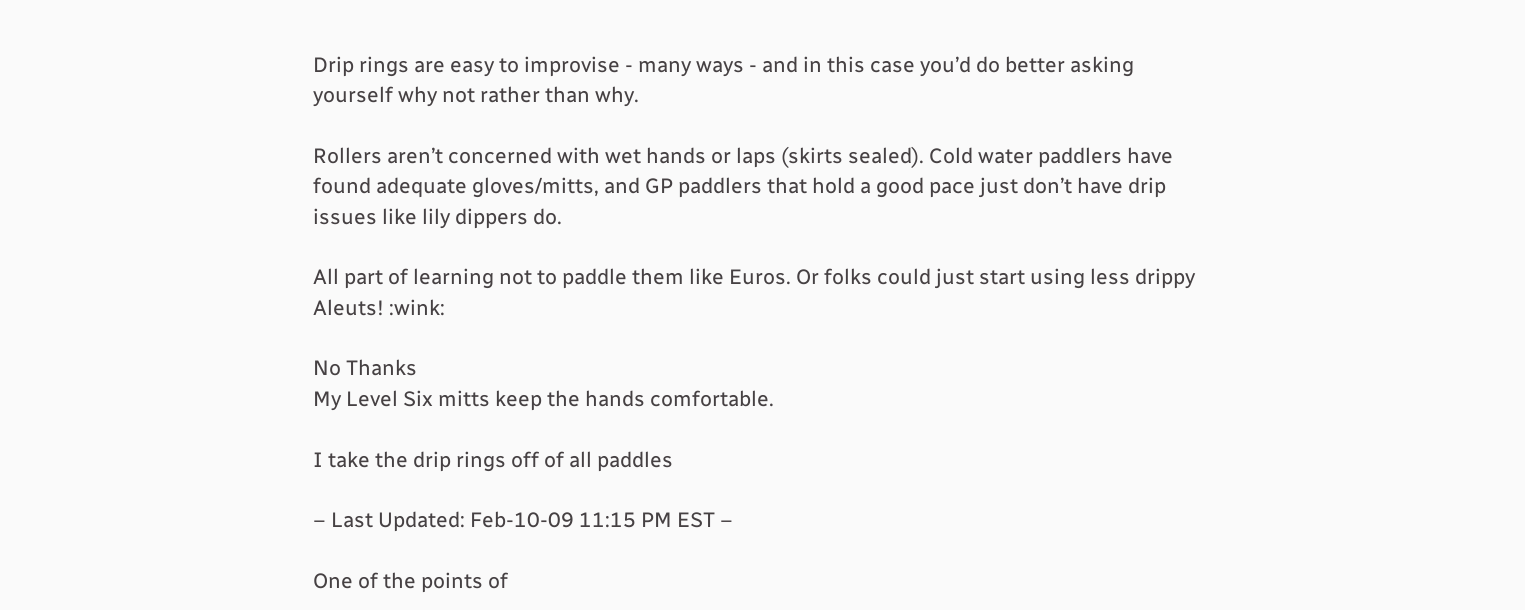Drip rings are easy to improvise - many ways - and in this case you’d do better asking yourself why not rather than why.

Rollers aren’t concerned with wet hands or laps (skirts sealed). Cold water paddlers have found adequate gloves/mitts, and GP paddlers that hold a good pace just don’t have drip issues like lily dippers do.

All part of learning not to paddle them like Euros. Or folks could just start using less drippy Aleuts! :wink:

No Thanks
My Level Six mitts keep the hands comfortable.

I take the drip rings off of all paddles

– Last Updated: Feb-10-09 11:15 PM EST –

One of the points of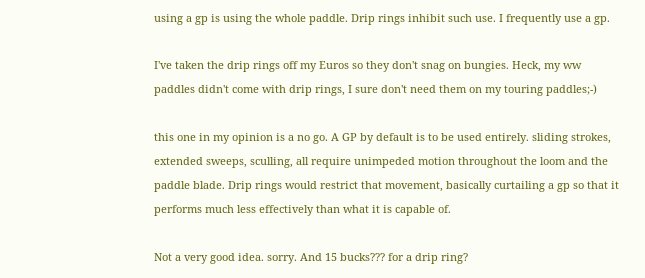using a gp is using the whole paddle. Drip rings inhibit such use. I frequently use a gp.

I've taken the drip rings off my Euros so they don't snag on bungies. Heck, my ww paddles didn't come with drip rings, I sure don't need them on my touring paddles;-)

this one in my opinion is a no go. A GP by default is to be used entirely. sliding strokes, extended sweeps, sculling, all require unimpeded motion throughout the loom and the paddle blade. Drip rings would restrict that movement, basically curtailing a gp so that it performs much less effectively than what it is capable of.

Not a very good idea. sorry. And 15 bucks??? for a drip ring?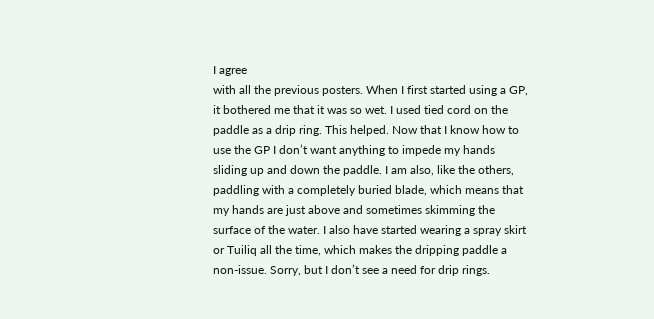I agree
with all the previous posters. When I first started using a GP, it bothered me that it was so wet. I used tied cord on the paddle as a drip ring. This helped. Now that I know how to use the GP I don’t want anything to impede my hands sliding up and down the paddle. I am also, like the others, paddling with a completely buried blade, which means that my hands are just above and sometimes skimming the surface of the water. I also have started wearing a spray skirt or Tuiliq all the time, which makes the dripping paddle a non-issue. Sorry, but I don’t see a need for drip rings.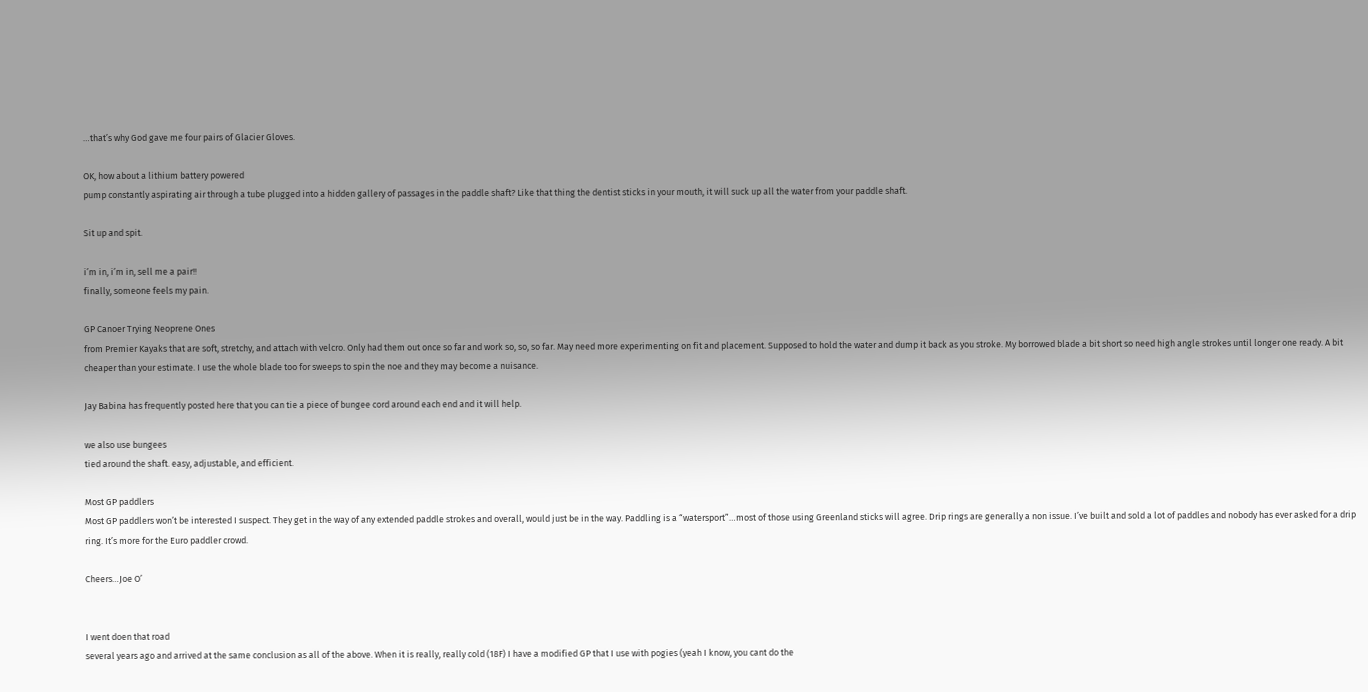…that’s why God gave me four pairs of Glacier Gloves.

OK, how about a lithium battery powered
pump constantly aspirating air through a tube plugged into a hidden gallery of passages in the paddle shaft? Like that thing the dentist sticks in your mouth, it will suck up all the water from your paddle shaft.

Sit up and spit.

i’m in, i’m in, sell me a pair!!
finally, someone feels my pain.

GP Canoer Trying Neoprene Ones
from Premier Kayaks that are soft, stretchy, and attach with velcro. Only had them out once so far and work so, so, so far. May need more experimenting on fit and placement. Supposed to hold the water and dump it back as you stroke. My borrowed blade a bit short so need high angle strokes until longer one ready. A bit cheaper than your estimate. I use the whole blade too for sweeps to spin the noe and they may become a nuisance.

Jay Babina has frequently posted here that you can tie a piece of bungee cord around each end and it will help.

we also use bungees
tied around the shaft. easy, adjustable, and efficient.

Most GP paddlers
Most GP paddlers won’t be interested I suspect. They get in the way of any extended paddle strokes and overall, would just be in the way. Paddling is a “watersport”…most of those using Greenland sticks will agree. Drip rings are generally a non issue. I’ve built and sold a lot of paddles and nobody has ever asked for a drip ring. It’s more for the Euro paddler crowd.

Cheers…Joe O’


I went doen that road
several years ago and arrived at the same conclusion as all of the above. When it is really, really cold (18F) I have a modified GP that I use with pogies (yeah I know, you cant do the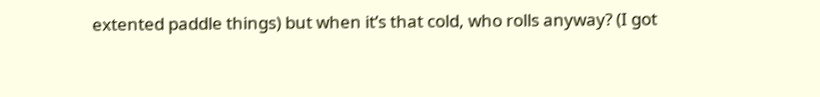extented paddle things) but when it’s that cold, who rolls anyway? (I got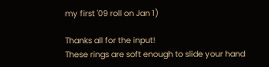my first '09 roll on Jan 1)

Thanks all for the input!
These rings are soft enough to slide your hand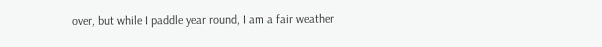over, but while I paddle year round, I am a fair weather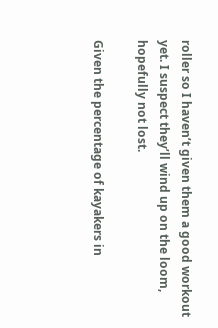roller so I haven’t given them a good workout yet. I suspect they’ll wind up on the loom, hopefully not lost.

Given the percentage of kayakers in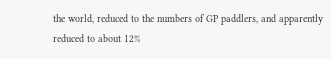the world, reduced to the numbers of GP paddlers, and apparently reduced to about 12%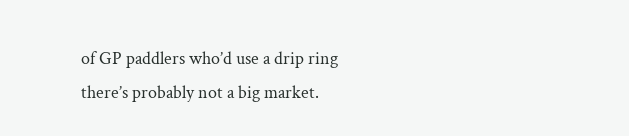of GP paddlers who’d use a drip ring there’s probably not a big market.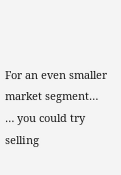For an even smaller market segment…
… you could try selling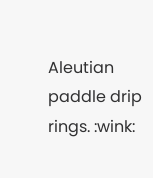Aleutian paddle drip rings. :wink: